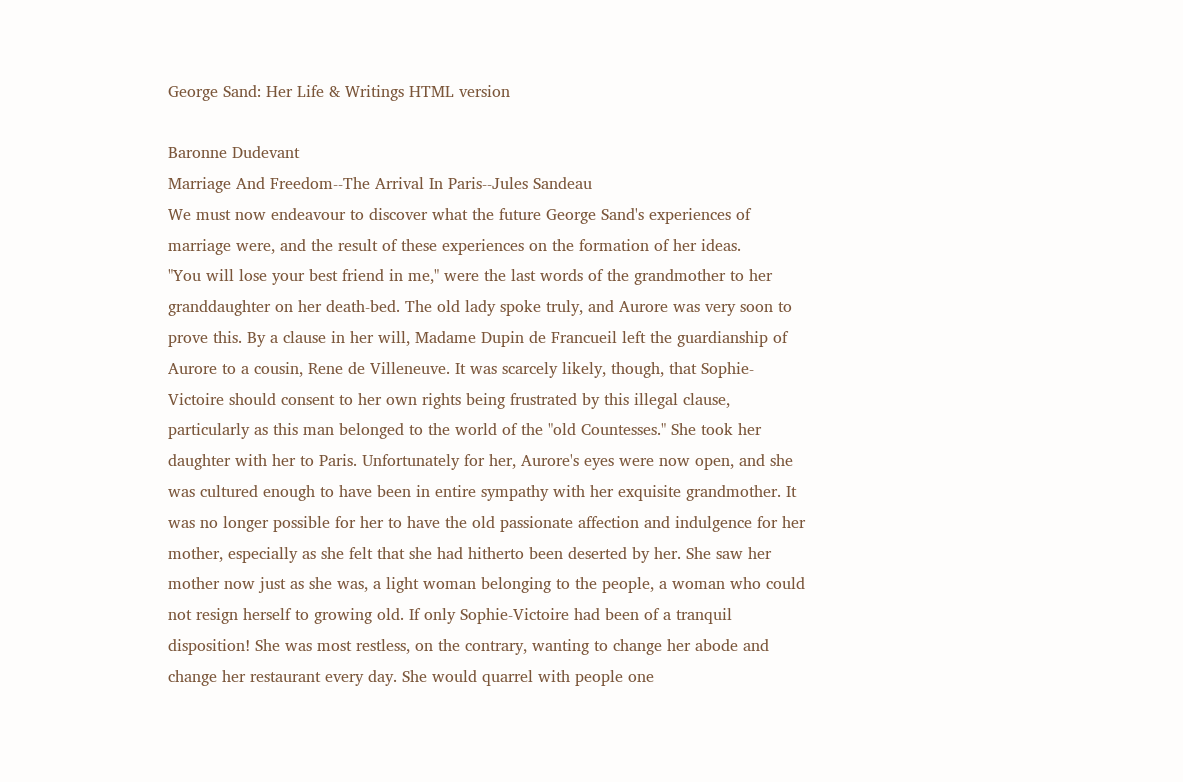George Sand: Her Life & Writings HTML version

Baronne Dudevant
Marriage And Freedom--The Arrival In Paris--Jules Sandeau
We must now endeavour to discover what the future George Sand's experiences of
marriage were, and the result of these experiences on the formation of her ideas.
"You will lose your best friend in me," were the last words of the grandmother to her
granddaughter on her death-bed. The old lady spoke truly, and Aurore was very soon to
prove this. By a clause in her will, Madame Dupin de Francueil left the guardianship of
Aurore to a cousin, Rene de Villeneuve. It was scarcely likely, though, that Sophie-
Victoire should consent to her own rights being frustrated by this illegal clause,
particularly as this man belonged to the world of the "old Countesses." She took her
daughter with her to Paris. Unfortunately for her, Aurore's eyes were now open, and she
was cultured enough to have been in entire sympathy with her exquisite grandmother. It
was no longer possible for her to have the old passionate affection and indulgence for her
mother, especially as she felt that she had hitherto been deserted by her. She saw her
mother now just as she was, a light woman belonging to the people, a woman who could
not resign herself to growing old. If only Sophie-Victoire had been of a tranquil
disposition! She was most restless, on the contrary, wanting to change her abode and
change her restaurant every day. She would quarrel with people one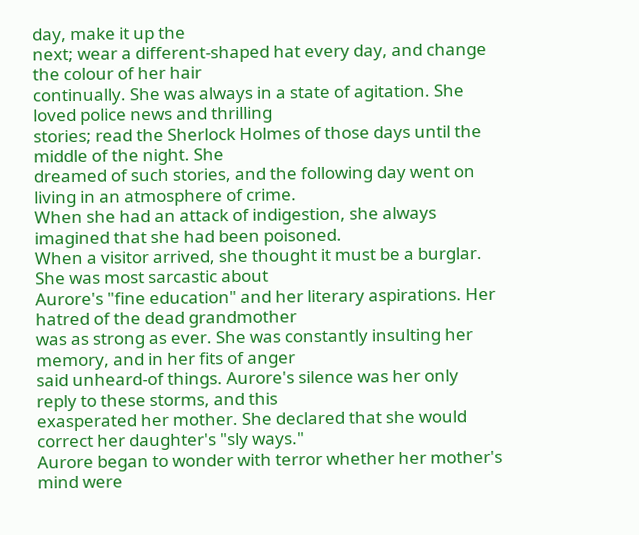day, make it up the
next; wear a different-shaped hat every day, and change the colour of her hair
continually. She was always in a state of agitation. She loved police news and thrilling
stories; read the Sherlock Holmes of those days until the middle of the night. She
dreamed of such stories, and the following day went on living in an atmosphere of crime.
When she had an attack of indigestion, she always imagined that she had been poisoned.
When a visitor arrived, she thought it must be a burglar. She was most sarcastic about
Aurore's "fine education" and her literary aspirations. Her hatred of the dead grandmother
was as strong as ever. She was constantly insulting her memory, and in her fits of anger
said unheard-of things. Aurore's silence was her only reply to these storms, and this
exasperated her mother. She declared that she would correct her daughter's "sly ways."
Aurore began to wonder with terror whether her mother's mind were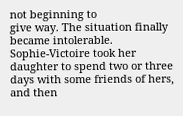not beginning to
give way. The situation finally became intolerable.
Sophie-Victoire took her daughter to spend two or three days with some friends of hers,
and then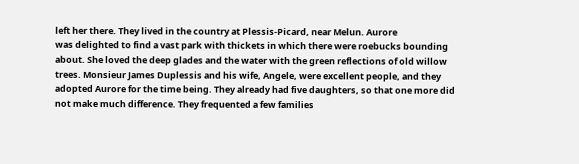left her there. They lived in the country at Plessis-Picard, near Melun. Aurore
was delighted to find a vast park with thickets in which there were roebucks bounding
about. She loved the deep glades and the water with the green reflections of old willow
trees. Monsieur James Duplessis and his wife, Angele, were excellent people, and they
adopted Aurore for the time being. They already had five daughters, so that one more did
not make much difference. They frequented a few families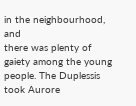in the neighbourhood, and
there was plenty of gaiety among the young people. The Duplessis took Aurore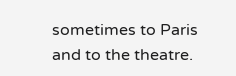sometimes to Paris and to the theatre.